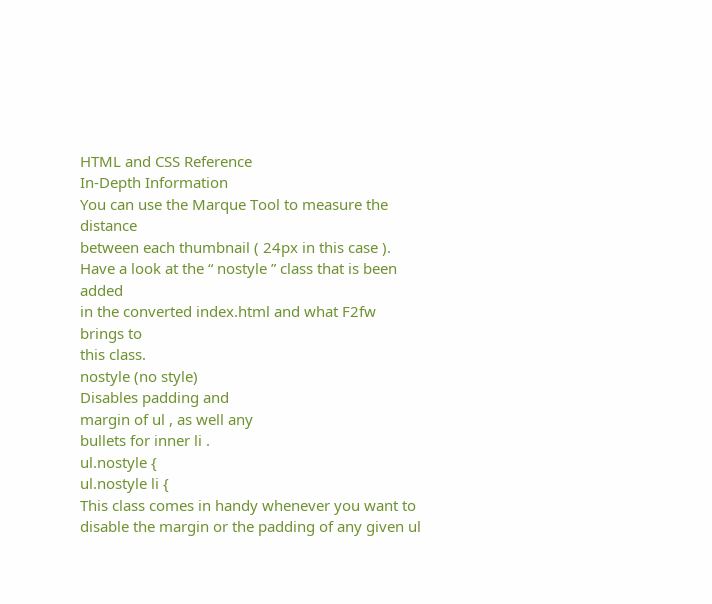HTML and CSS Reference
In-Depth Information
You can use the Marque Tool to measure the distance
between each thumbnail ( 24px in this case ).
Have a look at the “ nostyle ” class that is been added
in the converted index.html and what F2fw brings to
this class.
nostyle (no style)
Disables padding and
margin of ul , as well any
bullets for inner li .
ul.nostyle {
ul.nostyle li {
This class comes in handy whenever you want to
disable the margin or the padding of any given ul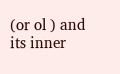(or ol ) and its inner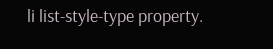li list-style-type property.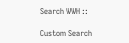Search WWH ::

Custom Search